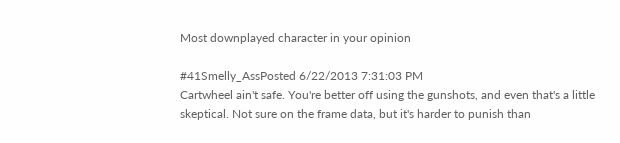Most downplayed character in your opinion

#41Smelly_AssPosted 6/22/2013 7:31:03 PM
Cartwheel ain't safe. You're better off using the gunshots, and even that's a little skeptical. Not sure on the frame data, but it's harder to punish than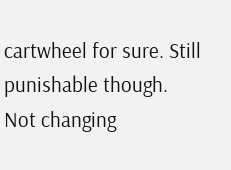cartwheel for sure. Still punishable though.
Not changing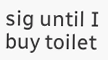sig until I buy toilet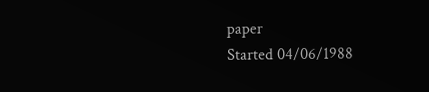paper
Started 04/06/1988